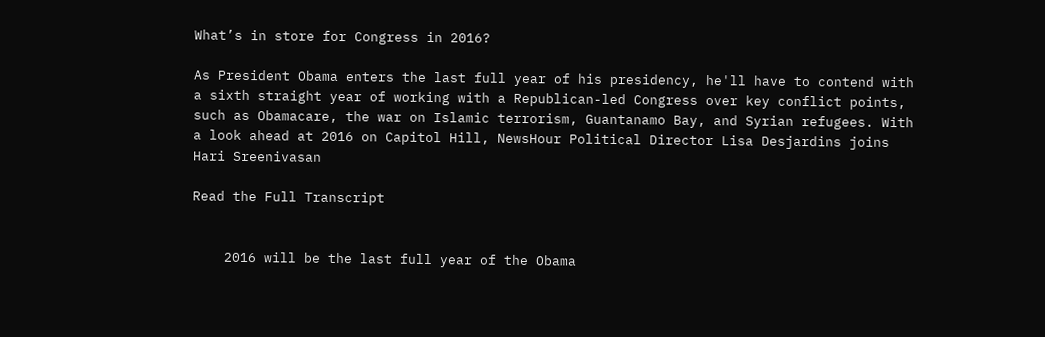What’s in store for Congress in 2016?

As President Obama enters the last full year of his presidency, he'll have to contend with a sixth straight year of working with a Republican-led Congress over key conflict points, such as Obamacare, the war on Islamic terrorism, Guantanamo Bay, and Syrian refugees. With a look ahead at 2016 on Capitol Hill, NewsHour Political Director Lisa Desjardins joins Hari Sreenivasan

Read the Full Transcript


    2016 will be the last full year of the Obama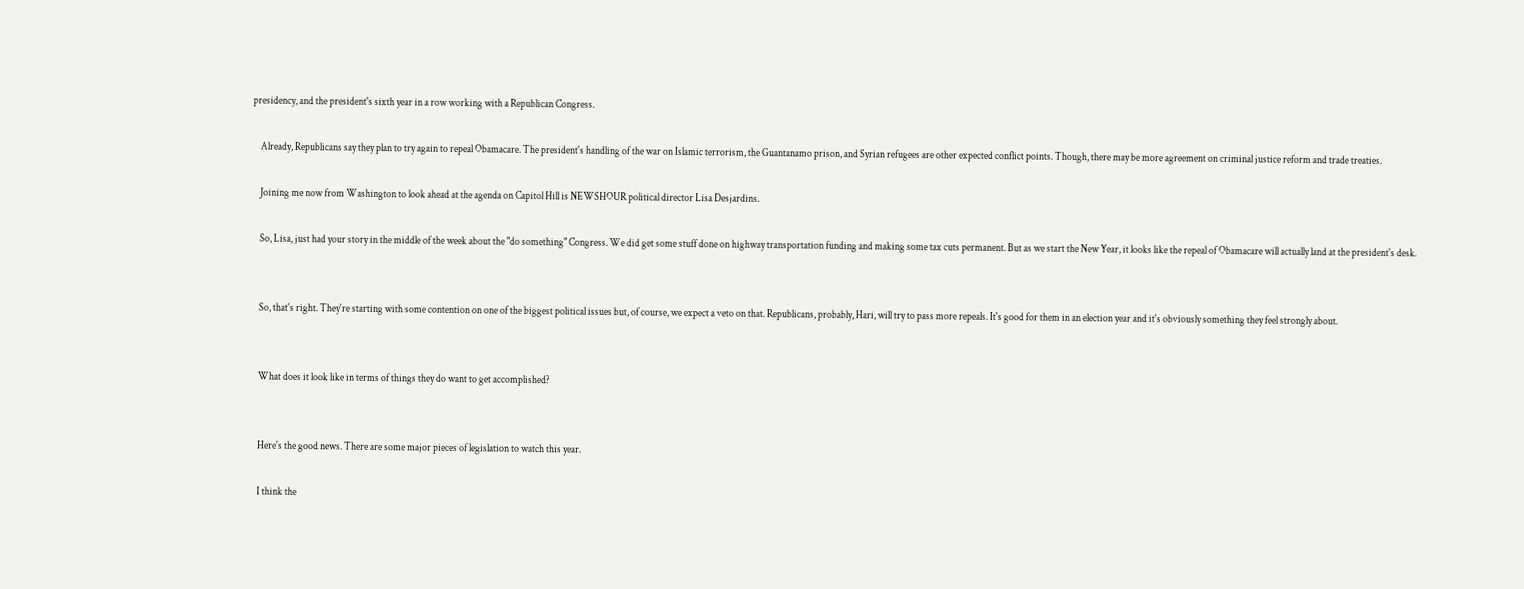presidency, and the president's sixth year in a row working with a Republican Congress.

    Already, Republicans say they plan to try again to repeal Obamacare. The president's handling of the war on Islamic terrorism, the Guantanamo prison, and Syrian refugees are other expected conflict points. Though, there may be more agreement on criminal justice reform and trade treaties.

    Joining me now from Washington to look ahead at the agenda on Capitol Hill is NEWSHOUR political director Lisa Desjardins.

    So, Lisa, just had your story in the middle of the week about the "do something" Congress. We did get some stuff done on highway transportation funding and making some tax cuts permanent. But as we start the New Year, it looks like the repeal of Obamacare will actually land at the president's desk.


    So, that's right. They're starting with some contention on one of the biggest political issues but, of course, we expect a veto on that. Republicans, probably, Hari, will try to pass more repeals. It's good for them in an election year and it's obviously something they feel strongly about.


    What does it look like in terms of things they do want to get accomplished?


    Here's the good news. There are some major pieces of legislation to watch this year.

    I think the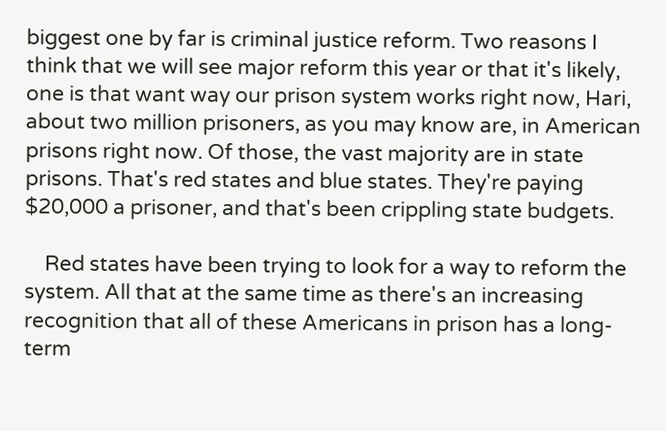biggest one by far is criminal justice reform. Two reasons I think that we will see major reform this year or that it's likely, one is that want way our prison system works right now, Hari, about two million prisoners, as you may know are, in American prisons right now. Of those, the vast majority are in state prisons. That's red states and blue states. They're paying $20,000 a prisoner, and that's been crippling state budgets.

    Red states have been trying to look for a way to reform the system. All that at the same time as there's an increasing recognition that all of these Americans in prison has a long-term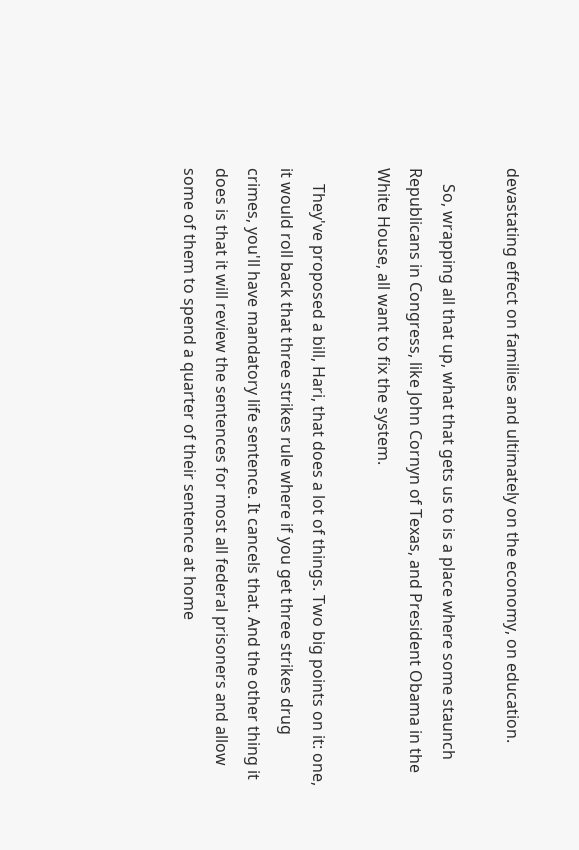devastating effect on families and ultimately on the economy, on education.

    So, wrapping all that up, what that gets us to is a place where some staunch Republicans in Congress, like John Cornyn of Texas, and President Obama in the White House, all want to fix the system.

    They've proposed a bill, Hari, that does a lot of things. Two big points on it: one, it would roll back that three strikes rule where if you get three strikes drug crimes, you'll have mandatory life sentence. It cancels that. And the other thing it does is that it will review the sentences for most all federal prisoners and allow some of them to spend a quarter of their sentence at home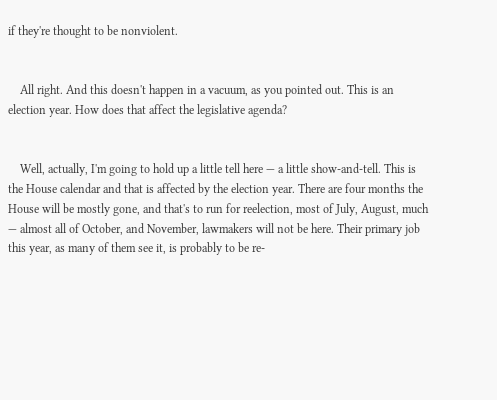if they're thought to be nonviolent.


    All right. And this doesn't happen in a vacuum, as you pointed out. This is an election year. How does that affect the legislative agenda?


    Well, actually, I'm going to hold up a little tell here — a little show-and-tell. This is the House calendar and that is affected by the election year. There are four months the House will be mostly gone, and that's to run for reelection, most of July, August, much — almost all of October, and November, lawmakers will not be here. Their primary job this year, as many of them see it, is probably to be re-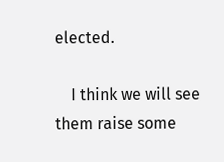elected.

    I think we will see them raise some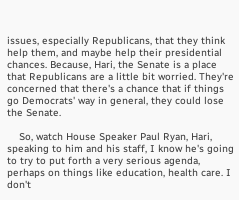issues, especially Republicans, that they think help them, and maybe help their presidential chances. Because, Hari, the Senate is a place that Republicans are a little bit worried. They're concerned that there's a chance that if things go Democrats' way in general, they could lose the Senate.

    So, watch House Speaker Paul Ryan, Hari, speaking to him and his staff, I know he's going to try to put forth a very serious agenda, perhaps on things like education, health care. I don't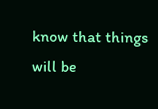know that things will be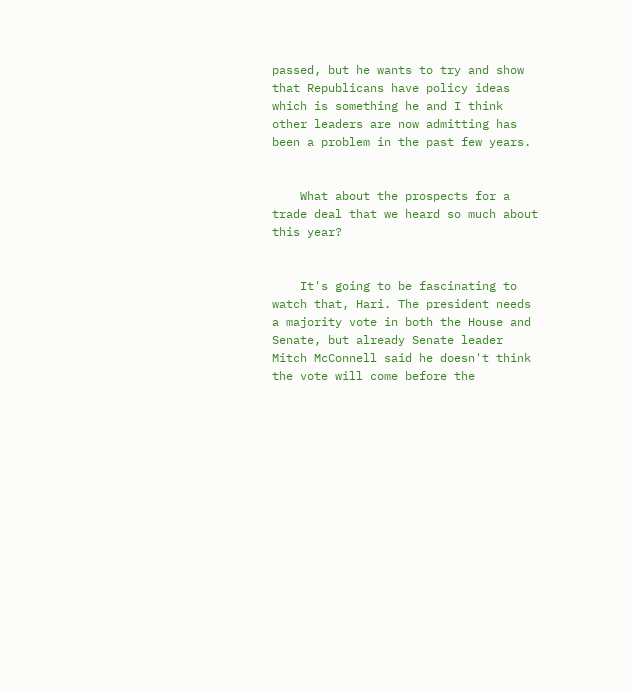passed, but he wants to try and show that Republicans have policy ideas which is something he and I think other leaders are now admitting has been a problem in the past few years.


    What about the prospects for a trade deal that we heard so much about this year?


    It's going to be fascinating to watch that, Hari. The president needs a majority vote in both the House and Senate, but already Senate leader Mitch McConnell said he doesn't think the vote will come before the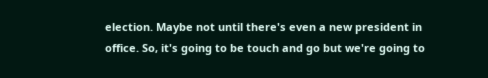election. Maybe not until there's even a new president in office. So, it's going to be touch and go but we're going to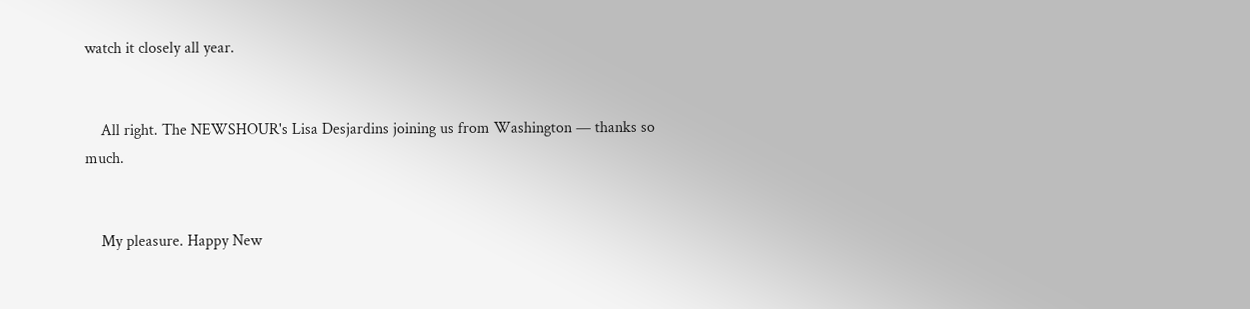watch it closely all year.


    All right. The NEWSHOUR's Lisa Desjardins joining us from Washington — thanks so much.


    My pleasure. Happy New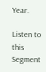Year.

Listen to this Segment